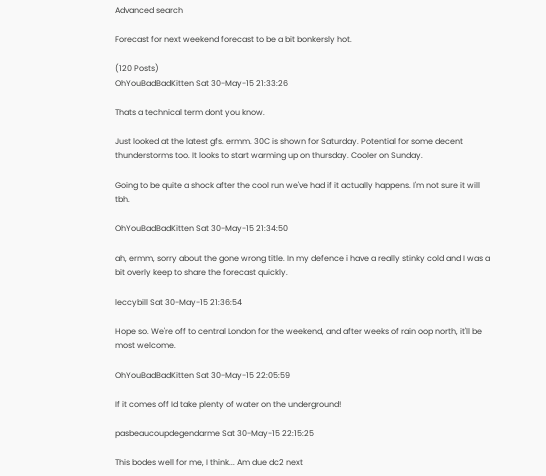Advanced search

Forecast for next weekend forecast to be a bit bonkersly hot.

(120 Posts)
OhYouBadBadKitten Sat 30-May-15 21:33:26

Thats a technical term dont you know.

Just looked at the latest gfs. ermm. 30C is shown for Saturday. Potential for some decent thunderstorms too. It looks to start warming up on thursday. Cooler on Sunday.

Going to be quite a shock after the cool run we've had if it actually happens. I'm not sure it will tbh.

OhYouBadBadKitten Sat 30-May-15 21:34:50

ah, ermm, sorry about the gone wrong title. In my defence i have a really stinky cold and I was a bit overly keep to share the forecast quickly.

leccybill Sat 30-May-15 21:36:54

Hope so. We're off to central London for the weekend, and after weeks of rain oop north, it'll be most welcome.

OhYouBadBadKitten Sat 30-May-15 22:05:59

If it comes off Id take plenty of water on the underground!

pasbeaucoupdegendarme Sat 30-May-15 22:15:25

This bodes well for me, I think... Am due dc2 next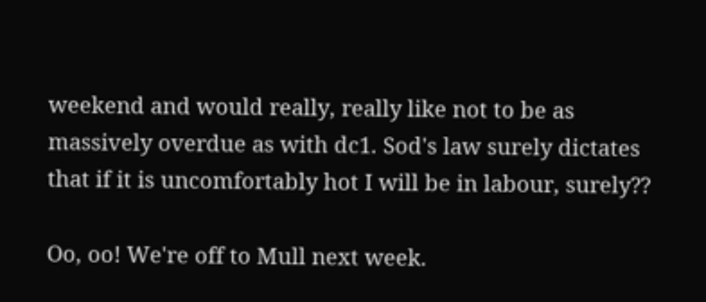weekend and would really, really like not to be as massively overdue as with dc1. Sod's law surely dictates that if it is uncomfortably hot I will be in labour, surely??

Oo, oo! We're off to Mull next week.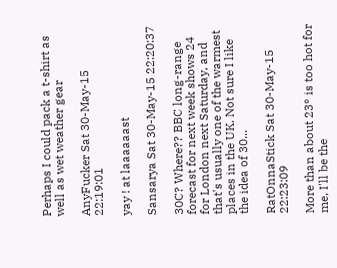Perhaps I could pack a t-shirt as well as wet weather gear

AnyFucker Sat 30-May-15 22:19:01

yay ! at laaaaaast

Sansarya Sat 30-May-15 22:20:37

30C? Where?? BBC long-range forecast for next week shows 24 for London next Saturday, and that's usually one of the warmest places in the UK. Not sure I like the idea of 30...

RatOnnaStick Sat 30-May-15 22:23:09

More than about 23° is too hot for me, I'll be the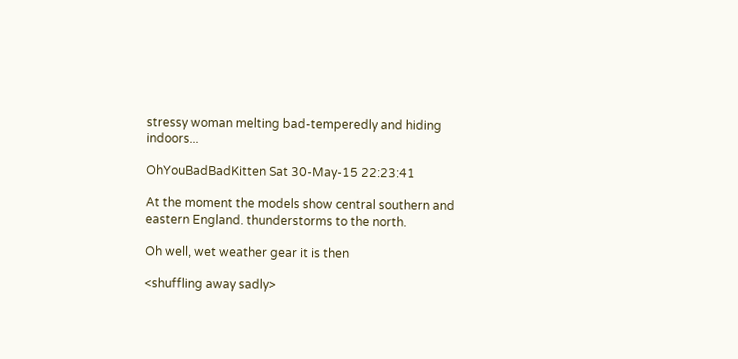stressy woman melting bad-temperedly and hiding indoors...

OhYouBadBadKitten Sat 30-May-15 22:23:41

At the moment the models show central southern and eastern England. thunderstorms to the north.

Oh well, wet weather gear it is then

<shuffling away sadly>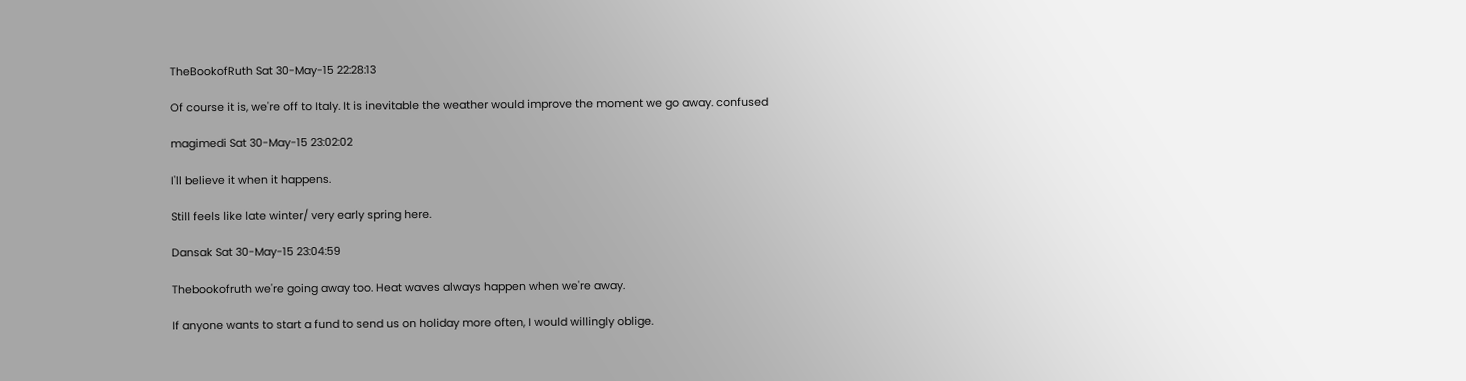TheBookofRuth Sat 30-May-15 22:28:13

Of course it is, we're off to Italy. It is inevitable the weather would improve the moment we go away. confused

magimedi Sat 30-May-15 23:02:02

I'll believe it when it happens.

Still feels like late winter/ very early spring here.

Dansak Sat 30-May-15 23:04:59

Thebookofruth we're going away too. Heat waves always happen when we're away.

If anyone wants to start a fund to send us on holiday more often, I would willingly oblige.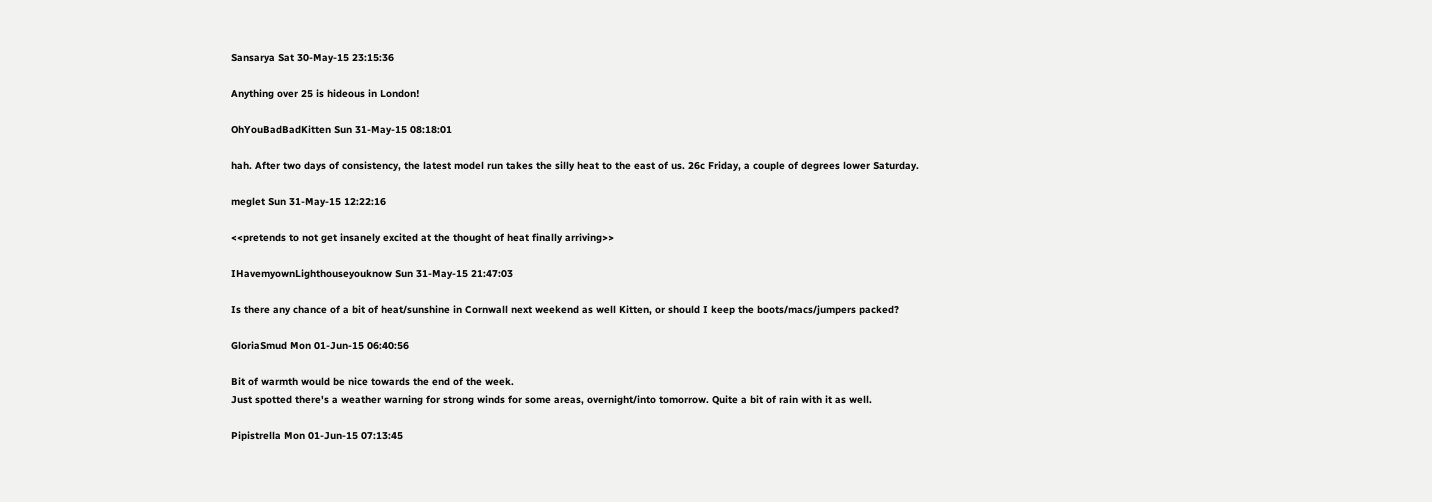Sansarya Sat 30-May-15 23:15:36

Anything over 25 is hideous in London!

OhYouBadBadKitten Sun 31-May-15 08:18:01

hah. After two days of consistency, the latest model run takes the silly heat to the east of us. 26c Friday, a couple of degrees lower Saturday.

meglet Sun 31-May-15 12:22:16

<<pretends to not get insanely excited at the thought of heat finally arriving>>

IHavemyownLighthouseyouknow Sun 31-May-15 21:47:03

Is there any chance of a bit of heat/sunshine in Cornwall next weekend as well Kitten, or should I keep the boots/macs/jumpers packed?

GloriaSmud Mon 01-Jun-15 06:40:56

Bit of warmth would be nice towards the end of the week.
Just spotted there's a weather warning for strong winds for some areas, overnight/into tomorrow. Quite a bit of rain with it as well.

Pipistrella Mon 01-Jun-15 07:13:45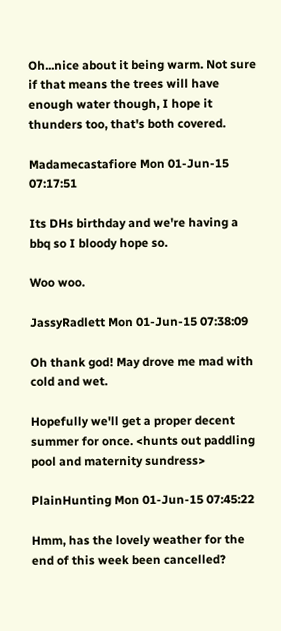Oh...nice about it being warm. Not sure if that means the trees will have enough water though, I hope it thunders too, that's both covered.

Madamecastafiore Mon 01-Jun-15 07:17:51

Its DHs birthday and we're having a bbq so I bloody hope so.

Woo woo.

JassyRadlett Mon 01-Jun-15 07:38:09

Oh thank god! May drove me mad with cold and wet.

Hopefully we'll get a proper decent summer for once. <hunts out paddling pool and maternity sundress>

PlainHunting Mon 01-Jun-15 07:45:22

Hmm, has the lovely weather for the end of this week been cancelled?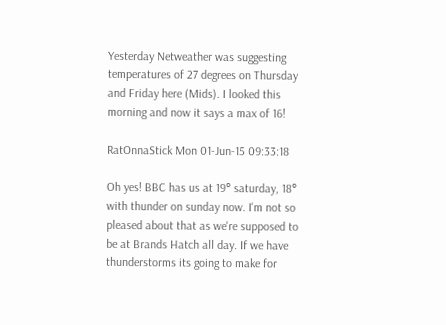Yesterday Netweather was suggesting temperatures of 27 degrees on Thursday and Friday here (Mids). I looked this morning and now it says a max of 16!

RatOnnaStick Mon 01-Jun-15 09:33:18

Oh yes! BBC has us at 19° saturday, 18° with thunder on sunday now. I'm not so pleased about that as we're supposed to be at Brands Hatch all day. If we have thunderstorms its going to make for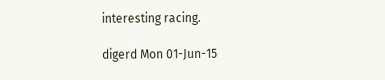interesting racing.

digerd Mon 01-Jun-15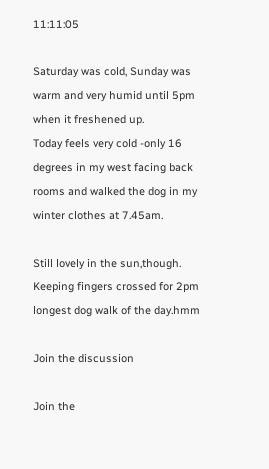11:11:05

Saturday was cold, Sunday was warm and very humid until 5pm when it freshened up.
Today feels very cold -only 16 degrees in my west facing back rooms and walked the dog in my winter clothes at 7.45am.

Still lovely in the sun,though. Keeping fingers crossed for 2pm longest dog walk of the day.hmm

Join the discussion

Join the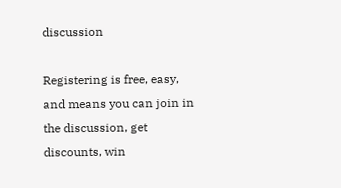discussion

Registering is free, easy, and means you can join in the discussion, get discounts, win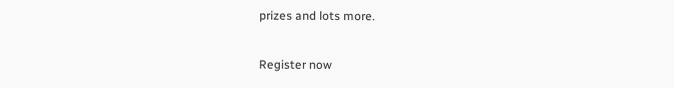prizes and lots more.

Register now